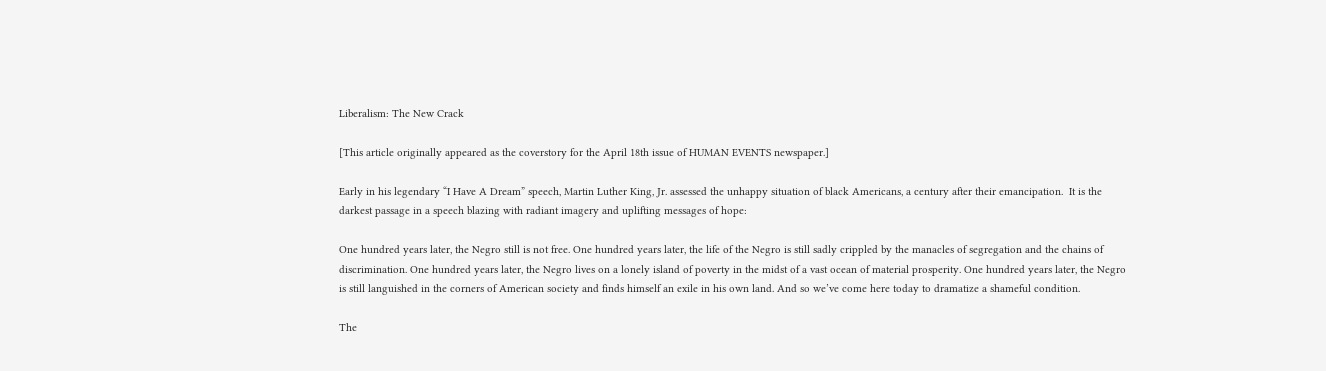Liberalism: The New Crack

[This article originally appeared as the coverstory for the April 18th issue of HUMAN EVENTS newspaper.]

Early in his legendary “I Have A Dream” speech, Martin Luther King, Jr. assessed the unhappy situation of black Americans, a century after their emancipation.  It is the darkest passage in a speech blazing with radiant imagery and uplifting messages of hope:

One hundred years later, the Negro still is not free. One hundred years later, the life of the Negro is still sadly crippled by the manacles of segregation and the chains of discrimination. One hundred years later, the Negro lives on a lonely island of poverty in the midst of a vast ocean of material prosperity. One hundred years later, the Negro is still languished in the corners of American society and finds himself an exile in his own land. And so we’ve come here today to dramatize a shameful condition.

The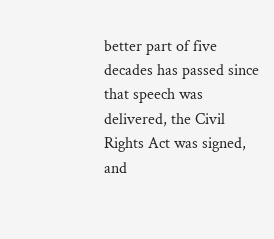better part of five decades has passed since that speech was delivered, the Civil Rights Act was signed, and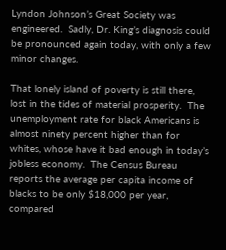Lyndon Johnson’s Great Society was engineered.  Sadly, Dr. King’s diagnosis could be pronounced again today, with only a few minor changes.

That lonely island of poverty is still there, lost in the tides of material prosperity.  The unemployment rate for black Americans is almost ninety percent higher than for whites, whose have it bad enough in today’s jobless economy.  The Census Bureau reports the average per capita income of blacks to be only $18,000 per year, compared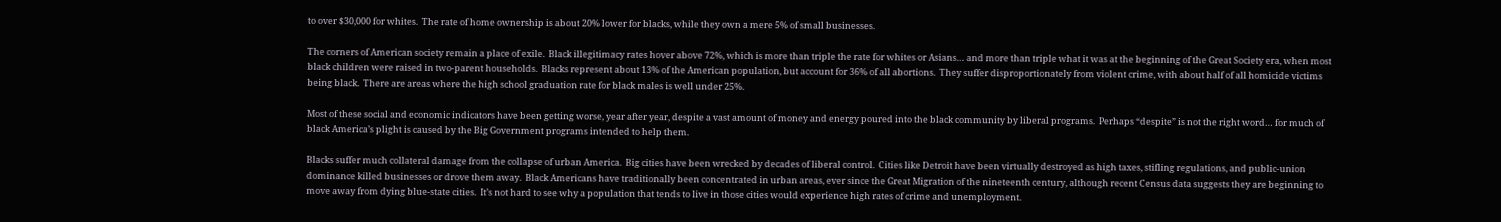to over $30,000 for whites.  The rate of home ownership is about 20% lower for blacks, while they own a mere 5% of small businesses.

The corners of American society remain a place of exile.  Black illegitimacy rates hover above 72%, which is more than triple the rate for whites or Asians… and more than triple what it was at the beginning of the Great Society era, when most black children were raised in two-parent households.  Blacks represent about 13% of the American population, but account for 36% of all abortions.  They suffer disproportionately from violent crime, with about half of all homicide victims being black.  There are areas where the high school graduation rate for black males is well under 25%.

Most of these social and economic indicators have been getting worse, year after year, despite a vast amount of money and energy poured into the black community by liberal programs.  Perhaps “despite” is not the right word… for much of black America’s plight is caused by the Big Government programs intended to help them.

Blacks suffer much collateral damage from the collapse of urban America.  Big cities have been wrecked by decades of liberal control.  Cities like Detroit have been virtually destroyed as high taxes, stifling regulations, and public-union dominance killed businesses or drove them away.  Black Americans have traditionally been concentrated in urban areas, ever since the Great Migration of the nineteenth century, although recent Census data suggests they are beginning to move away from dying blue-state cities.  It’s not hard to see why a population that tends to live in those cities would experience high rates of crime and unemployment.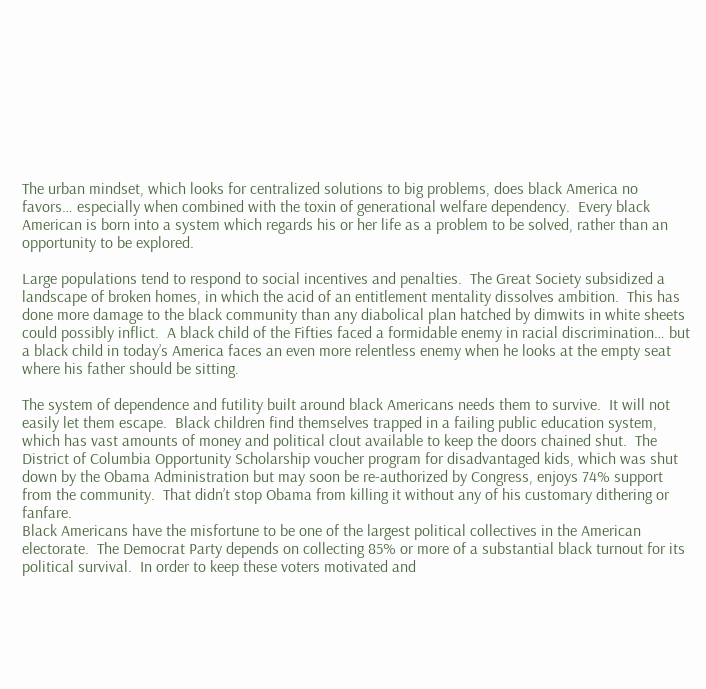The urban mindset, which looks for centralized solutions to big problems, does black America no favors… especially when combined with the toxin of generational welfare dependency.  Every black American is born into a system which regards his or her life as a problem to be solved, rather than an opportunity to be explored.

Large populations tend to respond to social incentives and penalties.  The Great Society subsidized a landscape of broken homes, in which the acid of an entitlement mentality dissolves ambition.  This has done more damage to the black community than any diabolical plan hatched by dimwits in white sheets could possibly inflict.  A black child of the Fifties faced a formidable enemy in racial discrimination… but a black child in today’s America faces an even more relentless enemy when he looks at the empty seat where his father should be sitting.

The system of dependence and futility built around black Americans needs them to survive.  It will not easily let them escape.  Black children find themselves trapped in a failing public education system, which has vast amounts of money and political clout available to keep the doors chained shut.  The District of Columbia Opportunity Scholarship voucher program for disadvantaged kids, which was shut down by the Obama Administration but may soon be re-authorized by Congress, enjoys 74% support from the community.  That didn’t stop Obama from killing it without any of his customary dithering or fanfare.
Black Americans have the misfortune to be one of the largest political collectives in the American electorate.  The Democrat Party depends on collecting 85% or more of a substantial black turnout for its political survival.  In order to keep these voters motivated and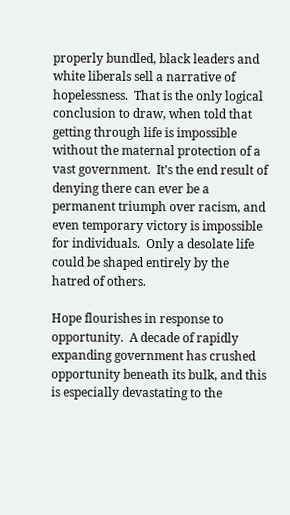properly bundled, black leaders and white liberals sell a narrative of hopelessness.  That is the only logical conclusion to draw, when told that getting through life is impossible without the maternal protection of a vast government.  It’s the end result of denying there can ever be a permanent triumph over racism, and even temporary victory is impossible for individuals.  Only a desolate life could be shaped entirely by the hatred of others.

Hope flourishes in response to opportunity.  A decade of rapidly expanding government has crushed opportunity beneath its bulk, and this is especially devastating to the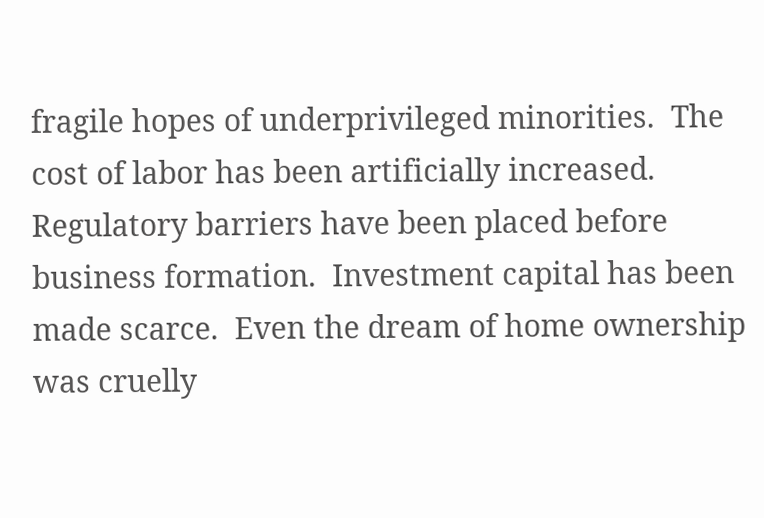fragile hopes of underprivileged minorities.  The cost of labor has been artificially increased.  Regulatory barriers have been placed before business formation.  Investment capital has been made scarce.  Even the dream of home ownership was cruelly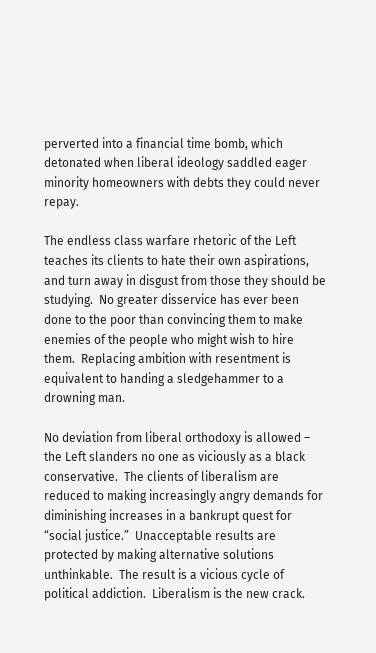perverted into a financial time bomb, which detonated when liberal ideology saddled eager minority homeowners with debts they could never repay.

The endless class warfare rhetoric of the Left teaches its clients to hate their own aspirations, and turn away in disgust from those they should be studying.  No greater disservice has ever been done to the poor than convincing them to make enemies of the people who might wish to hire them.  Replacing ambition with resentment is equivalent to handing a sledgehammer to a drowning man.

No deviation from liberal orthodoxy is allowed – the Left slanders no one as viciously as a black conservative.  The clients of liberalism are reduced to making increasingly angry demands for diminishing increases in a bankrupt quest for “social justice.”  Unacceptable results are protected by making alternative solutions unthinkable.  The result is a vicious cycle of political addiction.  Liberalism is the new crack.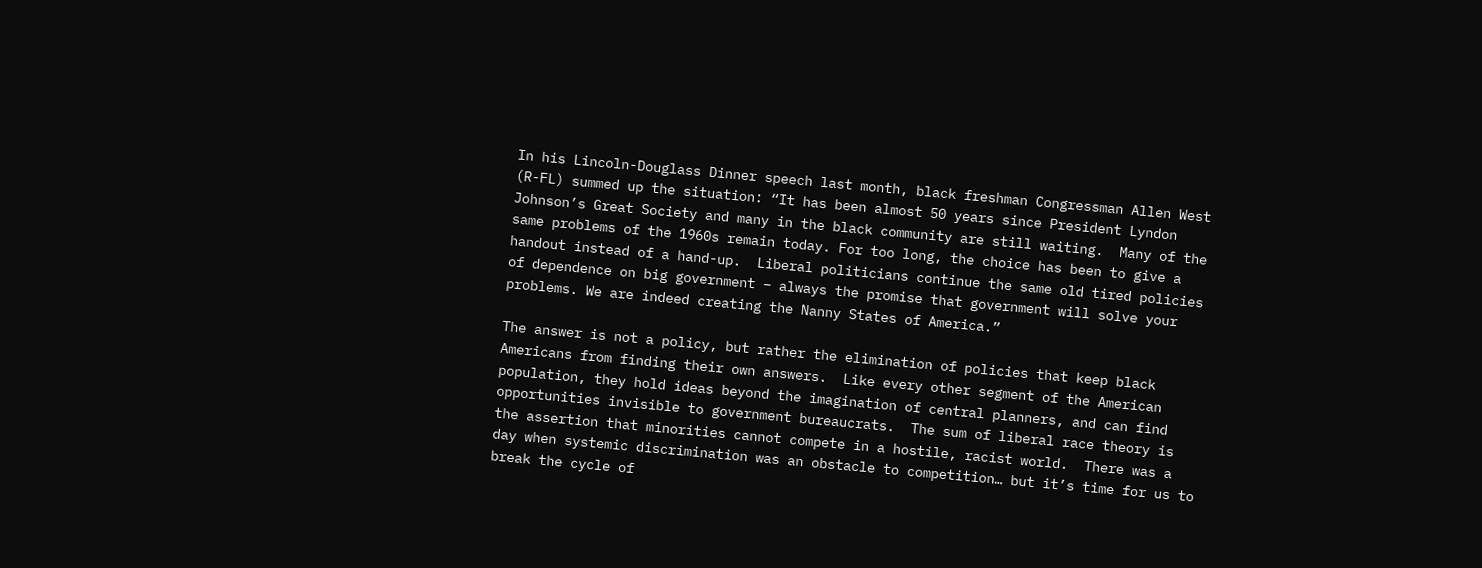In his Lincoln-Douglass Dinner speech last month, black freshman Congressman Allen West (R-FL) summed up the situation: “It has been almost 50 years since President Lyndon Johnson’s Great Society and many in the black community are still waiting.  Many of the same problems of the 1960s remain today. For too long, the choice has been to give a handout instead of a hand-up.  Liberal politicians continue the same old tired policies of dependence on big government – always the promise that government will solve your problems. We are indeed creating the Nanny States of America.”

The answer is not a policy, but rather the elimination of policies that keep black Americans from finding their own answers.  Like every other segment of the American population, they hold ideas beyond the imagination of central planners, and can find opportunities invisible to government bureaucrats.  The sum of liberal race theory is the assertion that minorities cannot compete in a hostile, racist world.  There was a day when systemic discrimination was an obstacle to competition… but it’s time for us to break the cycle of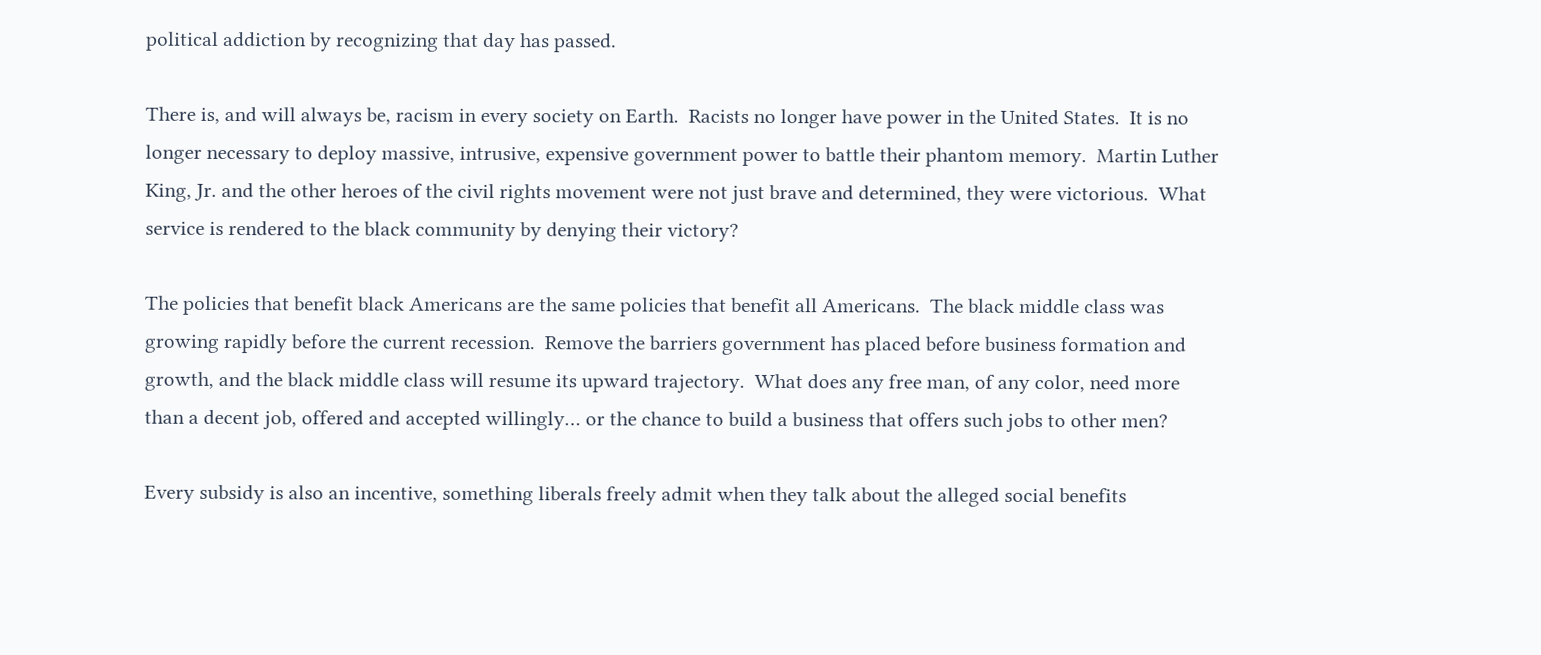political addiction by recognizing that day has passed.

There is, and will always be, racism in every society on Earth.  Racists no longer have power in the United States.  It is no longer necessary to deploy massive, intrusive, expensive government power to battle their phantom memory.  Martin Luther King, Jr. and the other heroes of the civil rights movement were not just brave and determined, they were victorious.  What service is rendered to the black community by denying their victory?

The policies that benefit black Americans are the same policies that benefit all Americans.  The black middle class was growing rapidly before the current recession.  Remove the barriers government has placed before business formation and growth, and the black middle class will resume its upward trajectory.  What does any free man, of any color, need more than a decent job, offered and accepted willingly… or the chance to build a business that offers such jobs to other men?

Every subsidy is also an incentive, something liberals freely admit when they talk about the alleged social benefits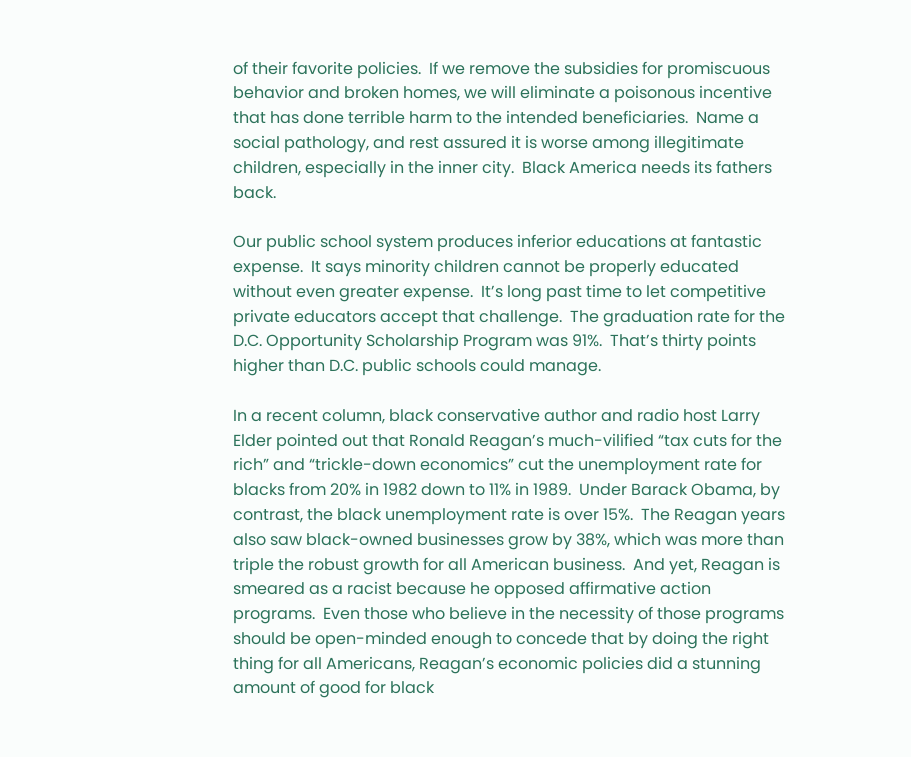of their favorite policies.  If we remove the subsidies for promiscuous behavior and broken homes, we will eliminate a poisonous incentive that has done terrible harm to the intended beneficiaries.  Name a social pathology, and rest assured it is worse among illegitimate children, especially in the inner city.  Black America needs its fathers back.

Our public school system produces inferior educations at fantastic expense.  It says minority children cannot be properly educated without even greater expense.  It’s long past time to let competitive private educators accept that challenge.  The graduation rate for the D.C. Opportunity Scholarship Program was 91%.  That’s thirty points higher than D.C. public schools could manage.

In a recent column, black conservative author and radio host Larry Elder pointed out that Ronald Reagan’s much-vilified “tax cuts for the rich” and “trickle-down economics” cut the unemployment rate for blacks from 20% in 1982 down to 11% in 1989.  Under Barack Obama, by contrast, the black unemployment rate is over 15%.  The Reagan years also saw black-owned businesses grow by 38%, which was more than triple the robust growth for all American business.  And yet, Reagan is smeared as a racist because he opposed affirmative action programs.  Even those who believe in the necessity of those programs should be open-minded enough to concede that by doing the right thing for all Americans, Reagan’s economic policies did a stunning amount of good for black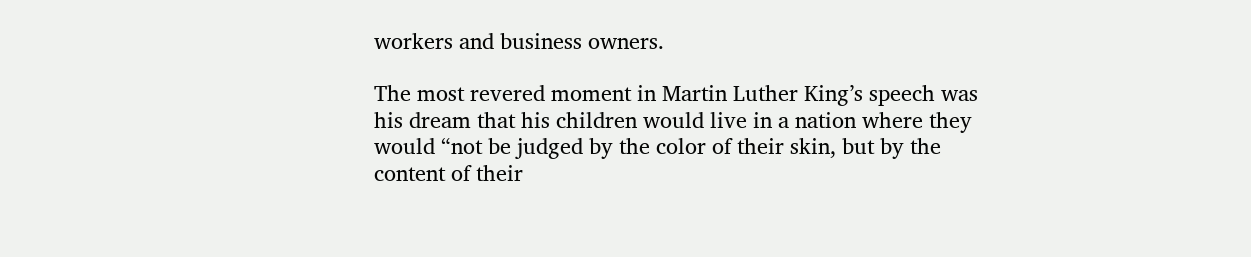workers and business owners.

The most revered moment in Martin Luther King’s speech was his dream that his children would live in a nation where they would “not be judged by the color of their skin, but by the content of their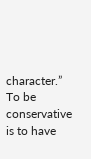character.”  To be conservative is to have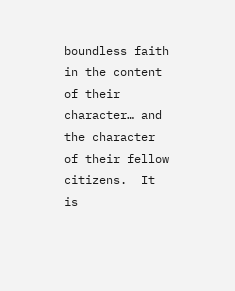boundless faith in the content of their character… and the character of their fellow citizens.  It is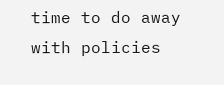time to do away with policies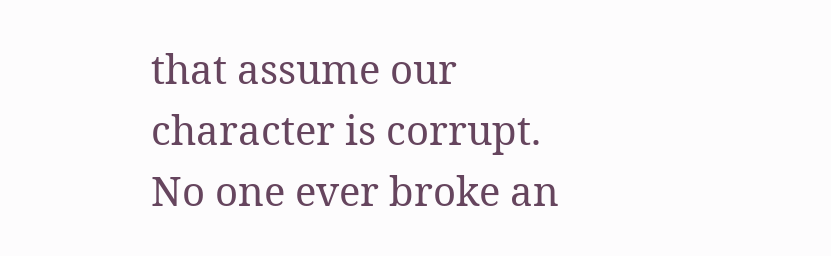that assume our character is corrupt.  No one ever broke an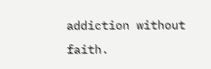addiction without faith.